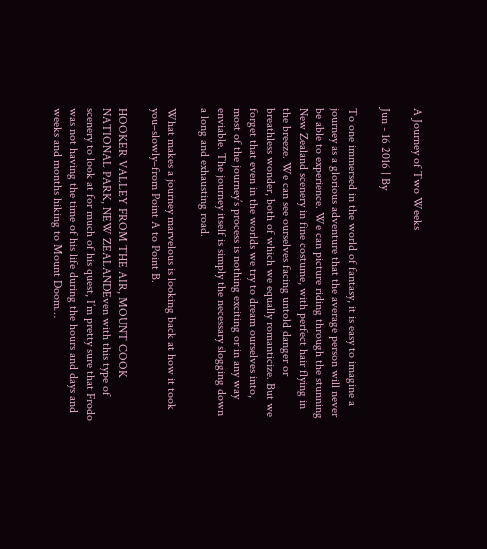A Journey of Two Weeks

Jun - 16 2016 | By

To one immersed in the world of fantasy, it is easy to imagine a journey as a glorious adventure that the average person will never be able to experience. We can picture riding through the stunning New Zealand scenery in fine costume, with perfect hair flying in the breeze. We can see ourselves facing untold danger or breathless wonder, both of which we equally romanticize. But we forget that even in the worlds we try to dream ourselves into, most of the journey’s process is nothing exciting or in any way enviable. The journey itself is simply the necessary slogging down a long and exhausting road.

What makes a journey marvelous is looking back at how it took you–slowly–from Point A to Point B.

HOOKER VALLEY FROM THE AIR, MOUNT COOK NATIONAL PARK, NEW ZEALANDEven with this type of scenery to look at for much of his quest, I’m pretty sure that Frodo was not having the time of his life during the hours and days and weeks and months hiking to Mount Doom…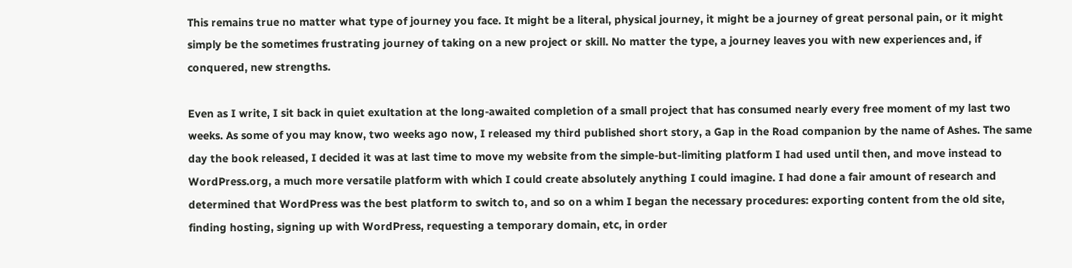This remains true no matter what type of journey you face. It might be a literal, physical journey, it might be a journey of great personal pain, or it might simply be the sometimes frustrating journey of taking on a new project or skill. No matter the type, a journey leaves you with new experiences and, if conquered, new strengths.

Even as I write, I sit back in quiet exultation at the long-awaited completion of a small project that has consumed nearly every free moment of my last two weeks. As some of you may know, two weeks ago now, I released my third published short story, a Gap in the Road companion by the name of Ashes. The same day the book released, I decided it was at last time to move my website from the simple-but-limiting platform I had used until then, and move instead to WordPress.org, a much more versatile platform with which I could create absolutely anything I could imagine. I had done a fair amount of research and determined that WordPress was the best platform to switch to, and so on a whim I began the necessary procedures: exporting content from the old site, finding hosting, signing up with WordPress, requesting a temporary domain, etc, in order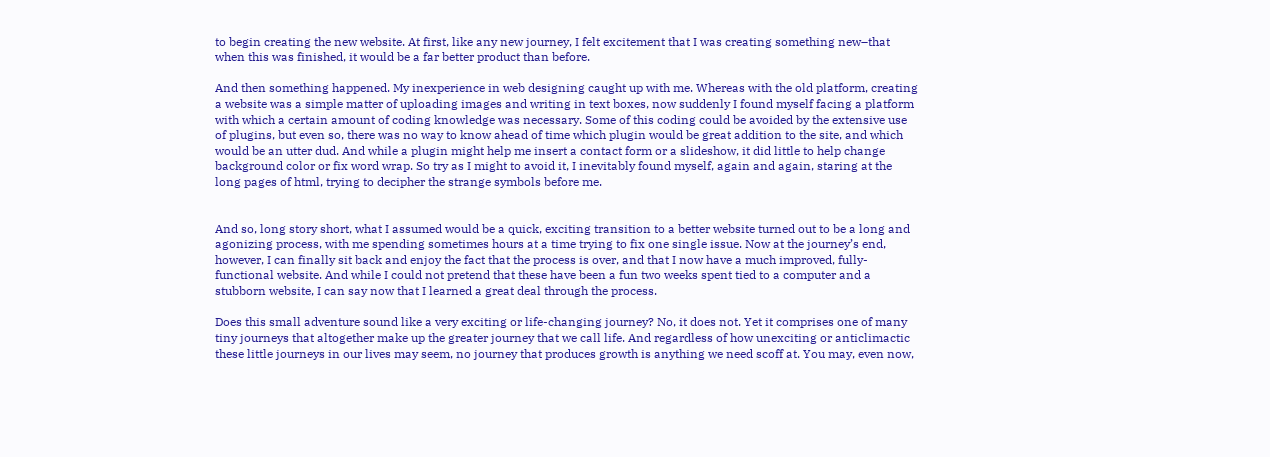to begin creating the new website. At first, like any new journey, I felt excitement that I was creating something new–that when this was finished, it would be a far better product than before.

And then something happened. My inexperience in web designing caught up with me. Whereas with the old platform, creating a website was a simple matter of uploading images and writing in text boxes, now suddenly I found myself facing a platform with which a certain amount of coding knowledge was necessary. Some of this coding could be avoided by the extensive use of plugins, but even so, there was no way to know ahead of time which plugin would be great addition to the site, and which would be an utter dud. And while a plugin might help me insert a contact form or a slideshow, it did little to help change background color or fix word wrap. So try as I might to avoid it, I inevitably found myself, again and again, staring at the long pages of html, trying to decipher the strange symbols before me.


And so, long story short, what I assumed would be a quick, exciting transition to a better website turned out to be a long and agonizing process, with me spending sometimes hours at a time trying to fix one single issue. Now at the journey’s end, however, I can finally sit back and enjoy the fact that the process is over, and that I now have a much improved, fully-functional website. And while I could not pretend that these have been a fun two weeks spent tied to a computer and a stubborn website, I can say now that I learned a great deal through the process.

Does this small adventure sound like a very exciting or life-changing journey? No, it does not. Yet it comprises one of many tiny journeys that altogether make up the greater journey that we call life. And regardless of how unexciting or anticlimactic these little journeys in our lives may seem, no journey that produces growth is anything we need scoff at. You may, even now,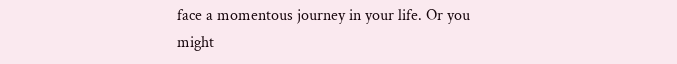face a momentous journey in your life. Or you might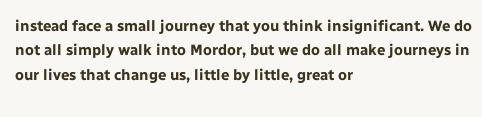instead face a small journey that you think insignificant. We do not all simply walk into Mordor, but we do all make journeys in our lives that change us, little by little, great or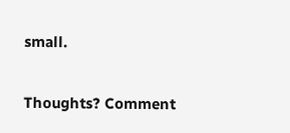small.

Thoughts? Comment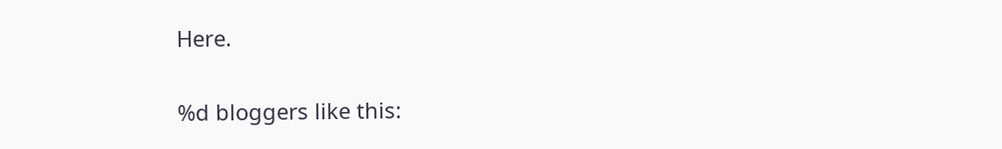Here.

%d bloggers like this: